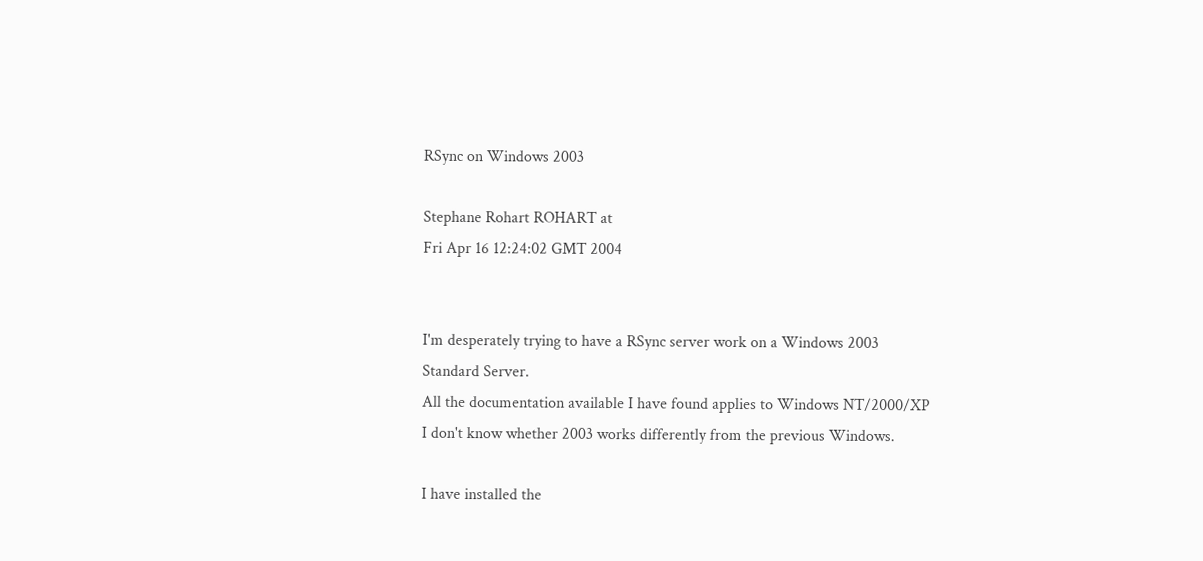RSync on Windows 2003

Stephane Rohart ROHART at
Fri Apr 16 12:24:02 GMT 2004


I'm desperately trying to have a RSync server work on a Windows 2003
Standard Server.
All the documentation available I have found applies to Windows NT/2000/XP
I don't know whether 2003 works differently from the previous Windows.

I have installed the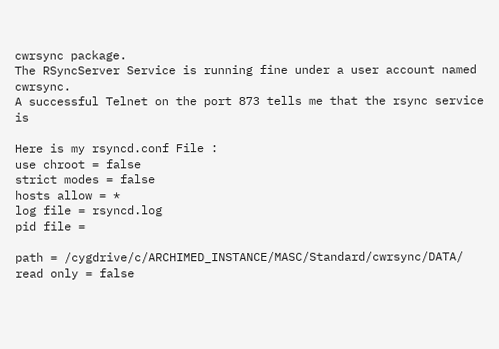cwrsync package.
The RSyncServer Service is running fine under a user account named cwrsync.
A successful Telnet on the port 873 tells me that the rsync service is

Here is my rsyncd.conf File :
use chroot = false
strict modes = false
hosts allow = *
log file = rsyncd.log
pid file =

path = /cygdrive/c/ARCHIMED_INSTANCE/MASC/Standard/cwrsync/DATA/
read only = false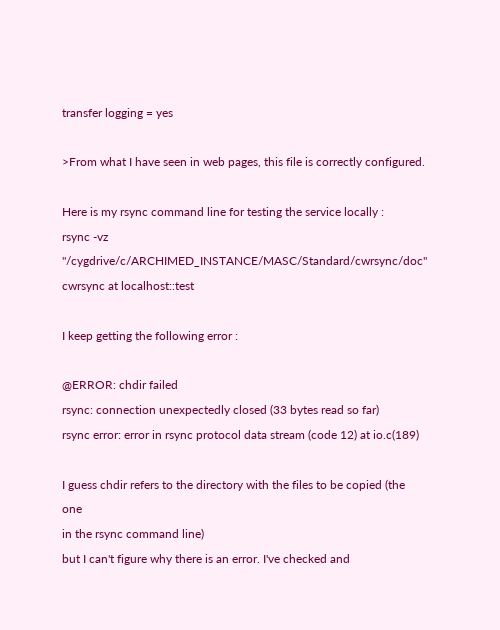transfer logging = yes

>From what I have seen in web pages, this file is correctly configured.

Here is my rsync command line for testing the service locally :
rsync -vz "/cygdrive/c/ARCHIMED_INSTANCE/MASC/Standard/cwrsync/doc"
cwrsync at localhost::test

I keep getting the following error :

@ERROR: chdir failed
rsync: connection unexpectedly closed (33 bytes read so far)
rsync error: error in rsync protocol data stream (code 12) at io.c(189)

I guess chdir refers to the directory with the files to be copied (the one
in the rsync command line)
but I can't figure why there is an error. I've checked and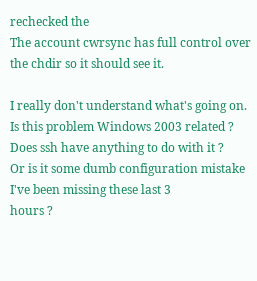rechecked the
The account cwrsync has full control over the chdir so it should see it.

I really don't understand what's going on.
Is this problem Windows 2003 related ?
Does ssh have anything to do with it ?
Or is it some dumb configuration mistake I've been missing these last 3
hours ?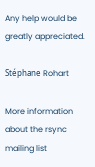Any help would be greatly appreciated.

Stéphane Rohart

More information about the rsync mailing list